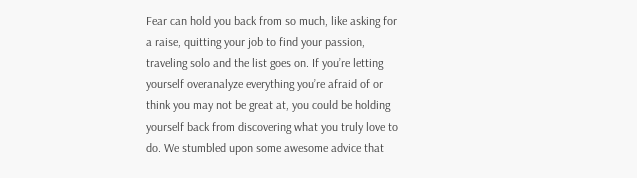Fear can hold you back from so much, like asking for a raise, quitting your job to find your passion, traveling solo and the list goes on. If you’re letting yourself overanalyze everything you’re afraid of or think you may not be great at, you could be holding yourself back from discovering what you truly love to do. We stumbled upon some awesome advice that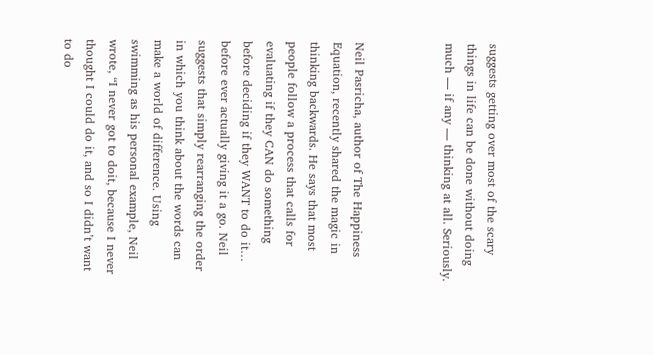suggests getting over most of the scary things in life can be done without doing much — if any — thinking at all. Seriously.



Neil Pasricha, author of The Happiness Equation, recently shared the magic in thinking backwards. He says that most people follow a process that calls for evaluating if they CAN do something before deciding if they WANT to do it… before ever actually giving it a go. Neil suggests that simply rearranging the order in which you think about the words can make a world of difference. Using swimming as his personal example, Neil wrote, “I never got to doit, because I never thought I could do it, and so I didn’t want to do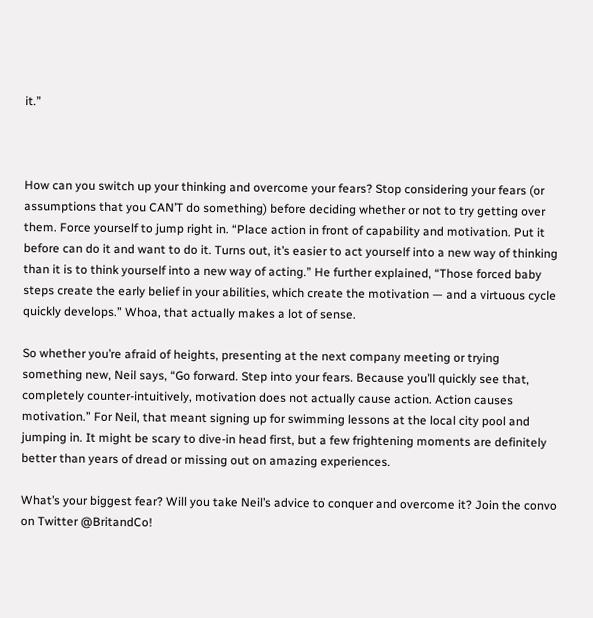it.”



How can you switch up your thinking and overcome your fears? Stop considering your fears (or assumptions that you CAN’T do something) before deciding whether or not to try getting over them. Force yourself to jump right in. “Place action in front of capability and motivation. Put it before can do it and want to do it. Turns out, it’s easier to act yourself into a new way of thinking than it is to think yourself into a new way of acting.” He further explained, “Those forced baby steps create the early belief in your abilities, which create the motivation — and a virtuous cycle quickly develops.” Whoa, that actually makes a lot of sense.

So whether you’re afraid of heights, presenting at the next company meeting or trying something new, Neil says, “Go forward. Step into your fears. Because you’ll quickly see that, completely counter-intuitively, motivation does not actually cause action. Action causes motivation.” For Neil, that meant signing up for swimming lessons at the local city pool and jumping in. It might be scary to dive-in head first, but a few frightening moments are definitely better than years of dread or missing out on amazing experiences.

What’s your biggest fear? Will you take Neil’s advice to conquer and overcome it? Join the convo on Twitter @BritandCo!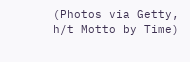(Photos via Getty, h/t Motto by Time)